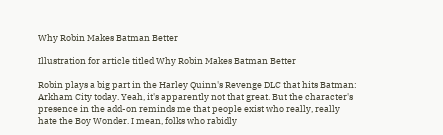Why Robin Makes Batman Better

Illustration for article titled Why Robin Makes Batman Better

Robin plays a big part in the Harley Quinn's Revenge DLC that hits Batman: Arkham City today. Yeah, it's apparently not that great. But the character's presence in the add-on reminds me that people exist who really, really hate the Boy Wonder. I mean, folks who rabidly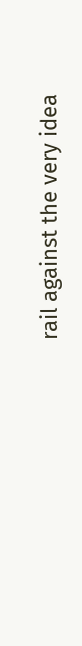rail against the very idea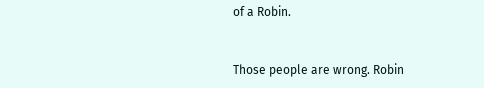of a Robin.


Those people are wrong. Robin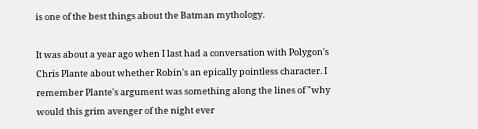is one of the best things about the Batman mythology.

It was about a year ago when I last had a conversation with Polygon's Chris Plante about whether Robin's an epically pointless character. I remember Plante's argument was something along the lines of "why would this grim avenger of the night ever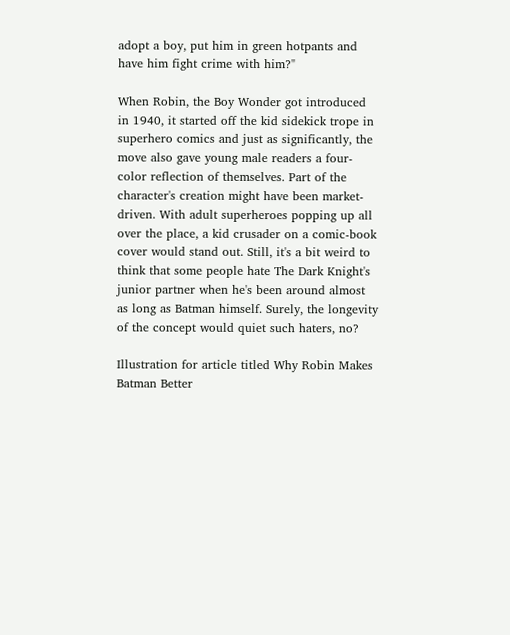adopt a boy, put him in green hotpants and have him fight crime with him?"

When Robin, the Boy Wonder got introduced in 1940, it started off the kid sidekick trope in superhero comics and just as significantly, the move also gave young male readers a four-color reflection of themselves. Part of the character's creation might have been market-driven. With adult superheroes popping up all over the place, a kid crusader on a comic-book cover would stand out. Still, it's a bit weird to think that some people hate The Dark Knight's junior partner when he's been around almost as long as Batman himself. Surely, the longevity of the concept would quiet such haters, no?

Illustration for article titled Why Robin Makes Batman Better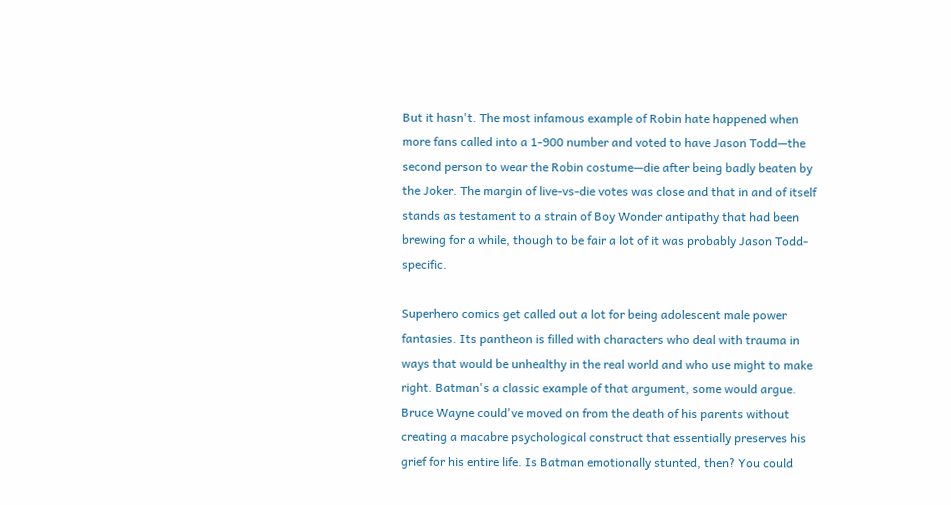But it hasn't. The most infamous example of Robin hate happened when more fans called into a 1-900 number and voted to have Jason Todd—the second person to wear the Robin costume—die after being badly beaten by the Joker. The margin of live-vs-die votes was close and that in and of itself stands as testament to a strain of Boy Wonder antipathy that had been brewing for a while, though to be fair a lot of it was probably Jason Todd-specific.

Superhero comics get called out a lot for being adolescent male power fantasies. Its pantheon is filled with characters who deal with trauma in ways that would be unhealthy in the real world and who use might to make right. Batman's a classic example of that argument, some would argue. Bruce Wayne could've moved on from the death of his parents without creating a macabre psychological construct that essentially preserves his grief for his entire life. Is Batman emotionally stunted, then? You could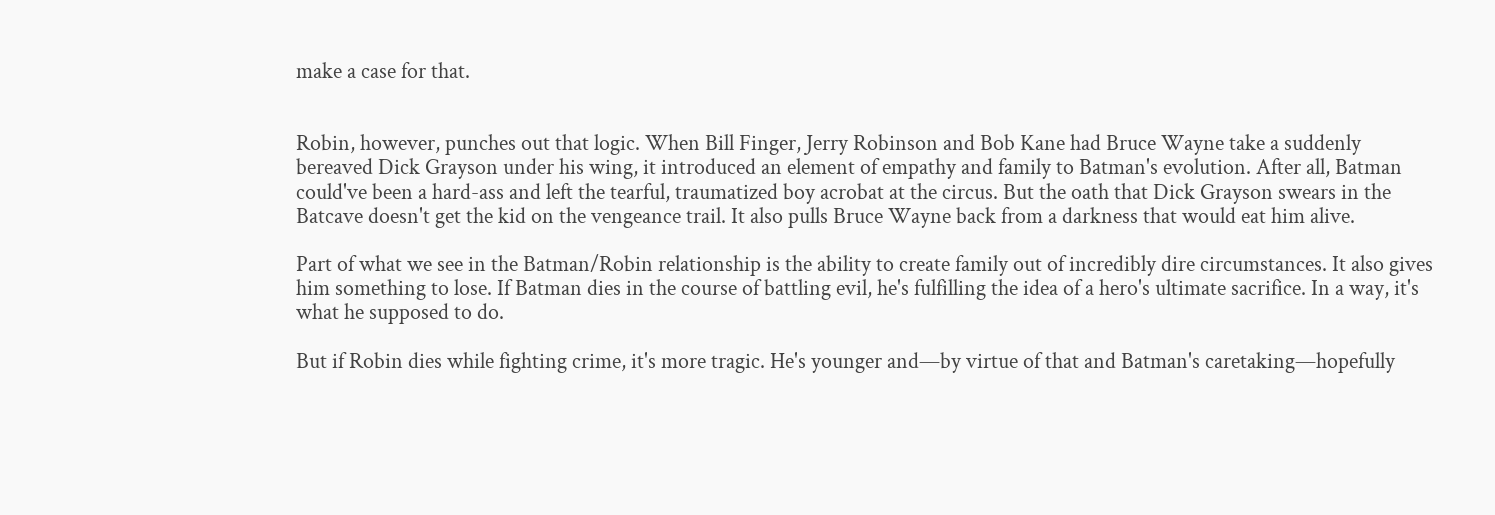make a case for that.


Robin, however, punches out that logic. When Bill Finger, Jerry Robinson and Bob Kane had Bruce Wayne take a suddenly bereaved Dick Grayson under his wing, it introduced an element of empathy and family to Batman's evolution. After all, Batman could've been a hard-ass and left the tearful, traumatized boy acrobat at the circus. But the oath that Dick Grayson swears in the Batcave doesn't get the kid on the vengeance trail. It also pulls Bruce Wayne back from a darkness that would eat him alive.

Part of what we see in the Batman/Robin relationship is the ability to create family out of incredibly dire circumstances. It also gives him something to lose. If Batman dies in the course of battling evil, he's fulfilling the idea of a hero's ultimate sacrifice. In a way, it's what he supposed to do.

But if Robin dies while fighting crime, it's more tragic. He's younger and—by virtue of that and Batman's caretaking—hopefully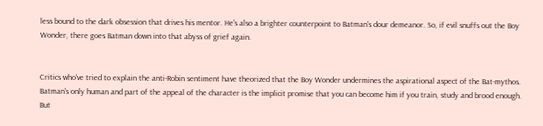less bound to the dark obsession that drives his mentor. He's also a brighter counterpoint to Batman's dour demeanor. So, if evil snuffs out the Boy Wonder, there goes Batman down into that abyss of grief again.


Critics who've tried to explain the anti-Robin sentiment have theorized that the Boy Wonder undermines the aspirational aspect of the Bat-mythos. Batman's only human and part of the appeal of the character is the implicit promise that you can become him if you train, study and brood enough. But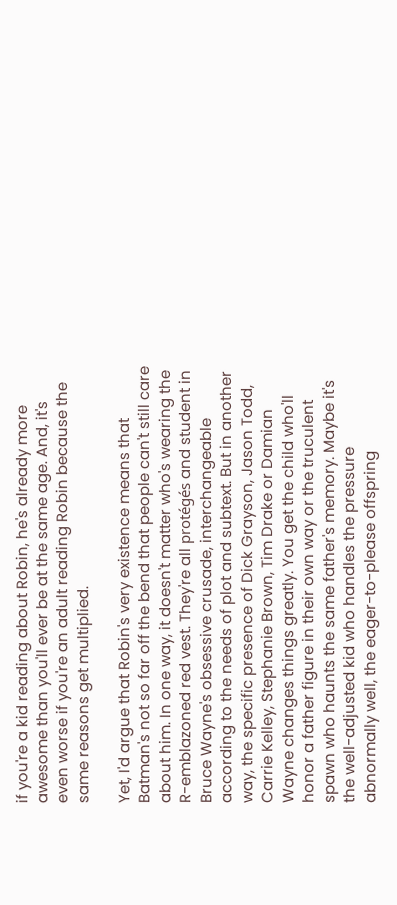if you're a kid reading about Robin, he's already more awesome than you'll ever be at the same age. And, it's even worse if you're an adult reading Robin because the same reasons get multiplied.

Yet, I'd argue that Robin's very existence means that Batman's not so far off the bend that people can't still care about him. In one way, it doesn't matter who's wearing the R-emblazoned red vest. They're all protégés and student in Bruce Wayne's obsessive crusade, interchangeable according to the needs of plot and subtext. But in another way, the specific presence of Dick Grayson, Jason Todd, Carrie Kelley, Stephanie Brown, Tim Drake or Damian Wayne changes things greatly. You get the child who'll honor a father figure in their own way or the truculent spawn who haunts the same father's memory. Maybe it's the well-adjusted kid who handles the pressure abnormally well, the eager-to-please offspring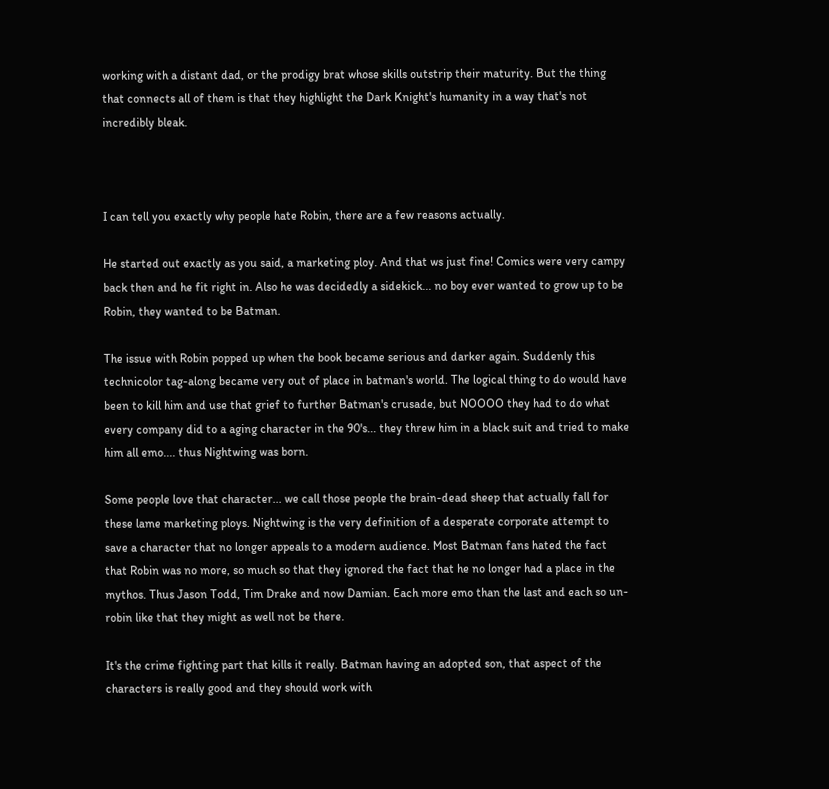working with a distant dad, or the prodigy brat whose skills outstrip their maturity. But the thing that connects all of them is that they highlight the Dark Knight's humanity in a way that's not incredibly bleak.



I can tell you exactly why people hate Robin, there are a few reasons actually.

He started out exactly as you said, a marketing ploy. And that ws just fine! Comics were very campy back then and he fit right in. Also he was decidedly a sidekick... no boy ever wanted to grow up to be Robin, they wanted to be Batman.

The issue with Robin popped up when the book became serious and darker again. Suddenly this technicolor tag-along became very out of place in batman's world. The logical thing to do would have been to kill him and use that grief to further Batman's crusade, but NOOOO they had to do what every company did to a aging character in the 90's... they threw him in a black suit and tried to make him all emo.... thus Nightwing was born.

Some people love that character... we call those people the brain-dead sheep that actually fall for these lame marketing ploys. Nightwing is the very definition of a desperate corporate attempt to save a character that no longer appeals to a modern audience. Most Batman fans hated the fact that Robin was no more, so much so that they ignored the fact that he no longer had a place in the mythos. Thus Jason Todd, Tim Drake and now Damian. Each more emo than the last and each so un-robin like that they might as well not be there.

It's the crime fighting part that kills it really. Batman having an adopted son, that aspect of the characters is really good and they should work with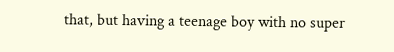that, but having a teenage boy with no super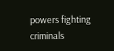powers fighting criminals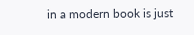in a modern book is just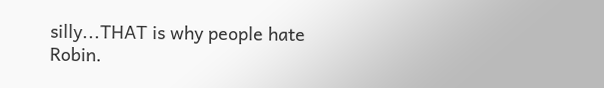silly...THAT is why people hate Robin.